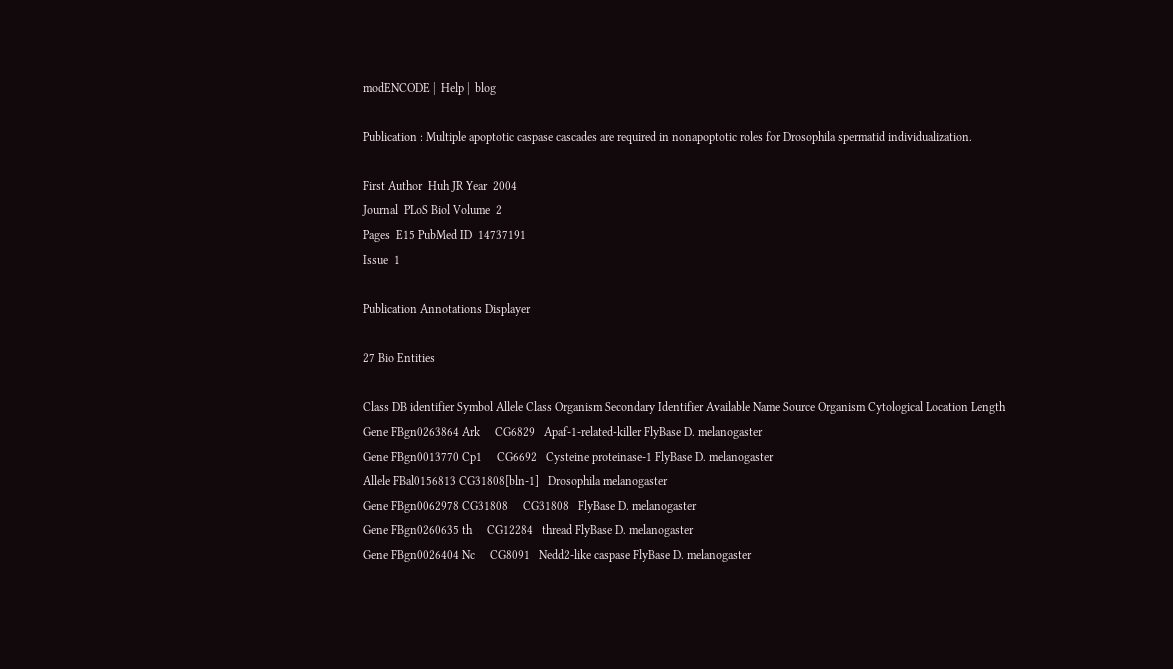modENCODE |  Help |  blog

Publication : Multiple apoptotic caspase cascades are required in nonapoptotic roles for Drosophila spermatid individualization.

First Author  Huh JR Year  2004
Journal  PLoS Biol Volume  2
Pages  E15 PubMed ID  14737191
Issue  1

Publication Annotations Displayer

27 Bio Entities

Class DB identifier Symbol Allele Class Organism Secondary Identifier Available Name Source Organism Cytological Location Length
Gene FBgn0263864 Ark     CG6829   Apaf-1-related-killer FlyBase D. melanogaster
Gene FBgn0013770 Cp1     CG6692   Cysteine proteinase-1 FlyBase D. melanogaster
Allele FBal0156813 CG31808[bln-1]   Drosophila melanogaster
Gene FBgn0062978 CG31808     CG31808   FlyBase D. melanogaster
Gene FBgn0260635 th     CG12284   thread FlyBase D. melanogaster
Gene FBgn0026404 Nc     CG8091   Nedd2-like caspase FlyBase D. melanogaster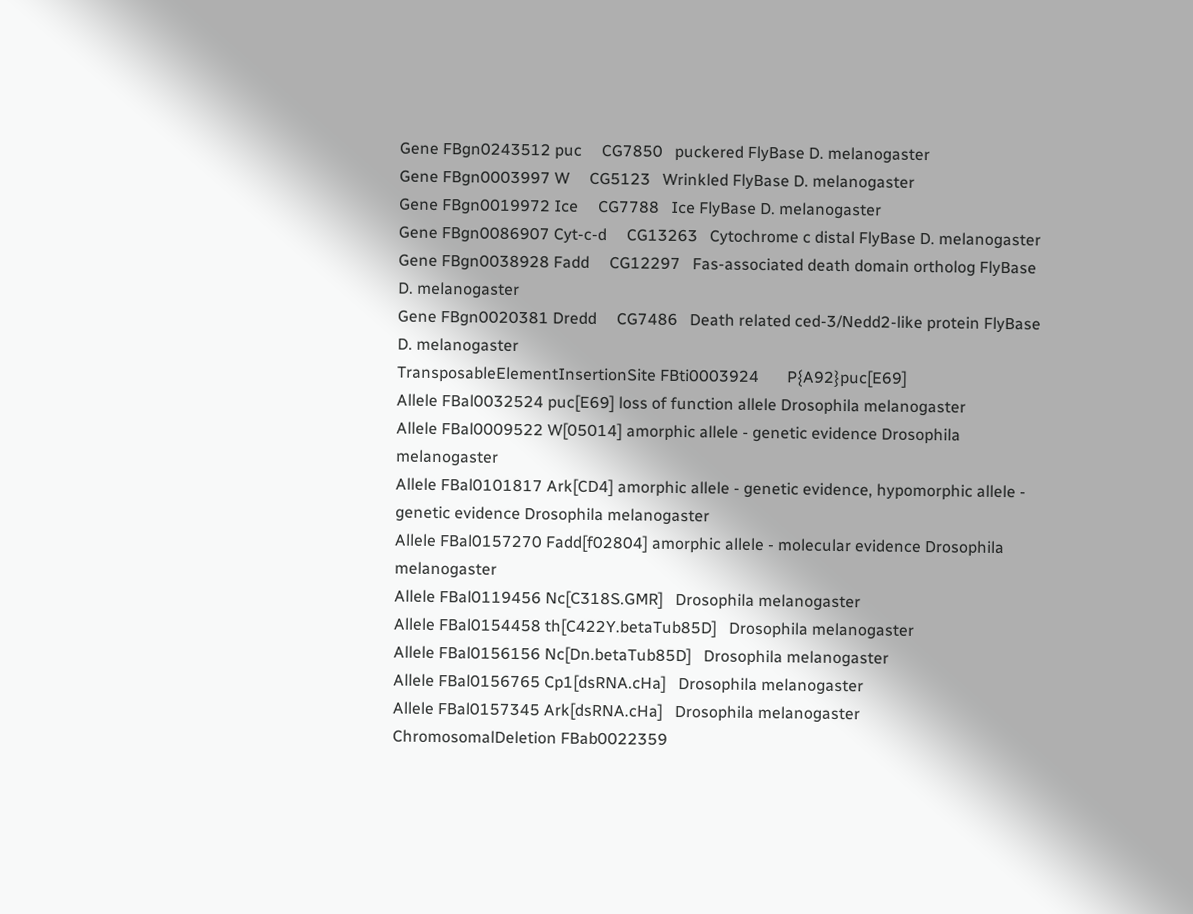Gene FBgn0243512 puc     CG7850   puckered FlyBase D. melanogaster
Gene FBgn0003997 W     CG5123   Wrinkled FlyBase D. melanogaster
Gene FBgn0019972 Ice     CG7788   Ice FlyBase D. melanogaster
Gene FBgn0086907 Cyt-c-d     CG13263   Cytochrome c distal FlyBase D. melanogaster
Gene FBgn0038928 Fadd     CG12297   Fas-associated death domain ortholog FlyBase D. melanogaster
Gene FBgn0020381 Dredd     CG7486   Death related ced-3/Nedd2-like protein FlyBase D. melanogaster
TransposableElementInsertionSite FBti0003924       P{A92}puc[E69]
Allele FBal0032524 puc[E69] loss of function allele Drosophila melanogaster
Allele FBal0009522 W[05014] amorphic allele - genetic evidence Drosophila melanogaster
Allele FBal0101817 Ark[CD4] amorphic allele - genetic evidence, hypomorphic allele - genetic evidence Drosophila melanogaster
Allele FBal0157270 Fadd[f02804] amorphic allele - molecular evidence Drosophila melanogaster
Allele FBal0119456 Nc[C318S.GMR]   Drosophila melanogaster
Allele FBal0154458 th[C422Y.betaTub85D]   Drosophila melanogaster
Allele FBal0156156 Nc[Dn.betaTub85D]   Drosophila melanogaster
Allele FBal0156765 Cp1[dsRNA.cHa]   Drosophila melanogaster
Allele FBal0157345 Ark[dsRNA.cHa]   Drosophila melanogaster
ChromosomalDeletion FBab0022359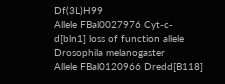Df(3L)H99
Allele FBal0027976 Cyt-c-d[bln1] loss of function allele Drosophila melanogaster
Allele FBal0120966 Dredd[B118]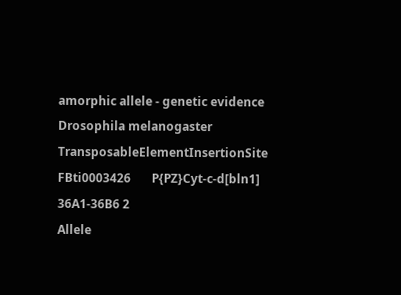amorphic allele - genetic evidence Drosophila melanogaster
TransposableElementInsertionSite FBti0003426       P{PZ}Cyt-c-d[bln1]         36A1-36B6 2
Allele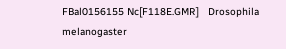FBal0156155 Nc[F118E.GMR]   Drosophila melanogaster